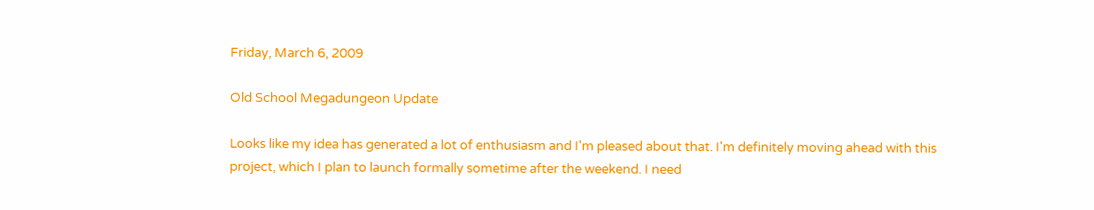Friday, March 6, 2009

Old School Megadungeon Update

Looks like my idea has generated a lot of enthusiasm and I'm pleased about that. I'm definitely moving ahead with this project, which I plan to launch formally sometime after the weekend. I need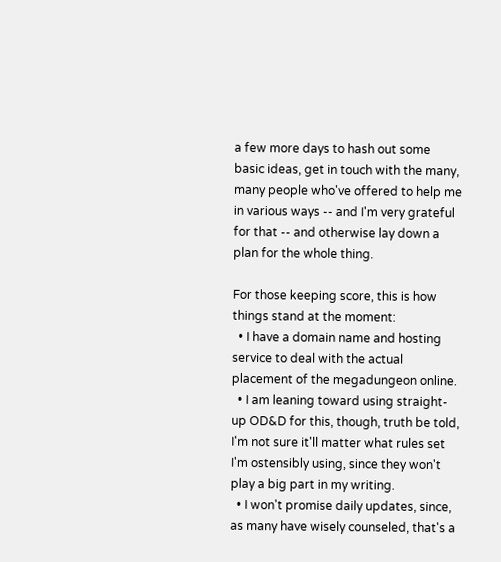a few more days to hash out some basic ideas, get in touch with the many, many people who've offered to help me in various ways -- and I'm very grateful for that -- and otherwise lay down a plan for the whole thing.

For those keeping score, this is how things stand at the moment:
  • I have a domain name and hosting service to deal with the actual placement of the megadungeon online.
  • I am leaning toward using straight-up OD&D for this, though, truth be told, I'm not sure it'll matter what rules set I'm ostensibly using, since they won't play a big part in my writing.
  • I won't promise daily updates, since, as many have wisely counseled, that's a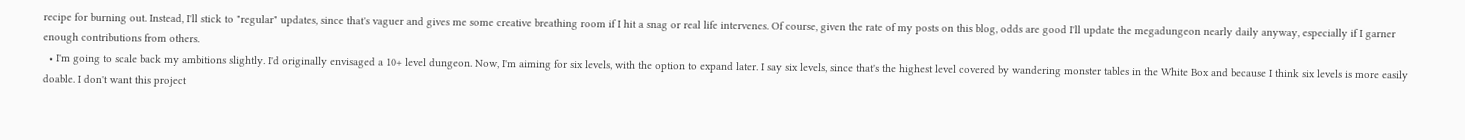recipe for burning out. Instead, I'll stick to "regular" updates, since that's vaguer and gives me some creative breathing room if I hit a snag or real life intervenes. Of course, given the rate of my posts on this blog, odds are good I'll update the megadungeon nearly daily anyway, especially if I garner enough contributions from others.
  • I'm going to scale back my ambitions slightly. I'd originally envisaged a 10+ level dungeon. Now, I'm aiming for six levels, with the option to expand later. I say six levels, since that's the highest level covered by wandering monster tables in the White Box and because I think six levels is more easily doable. I don't want this project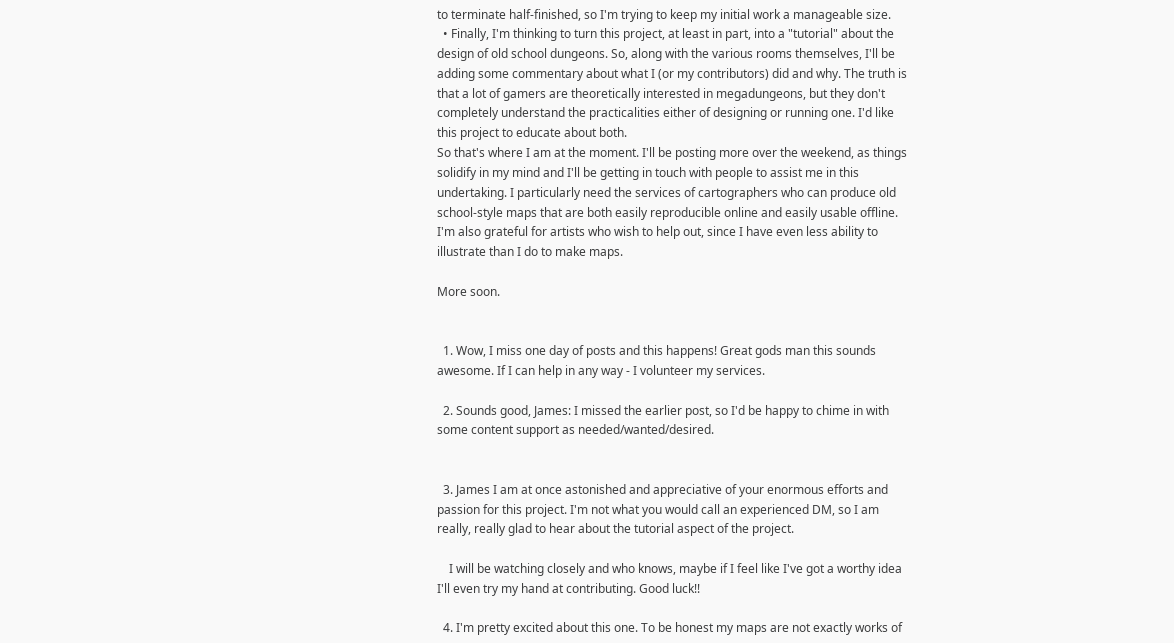to terminate half-finished, so I'm trying to keep my initial work a manageable size.
  • Finally, I'm thinking to turn this project, at least in part, into a "tutorial" about the design of old school dungeons. So, along with the various rooms themselves, I'll be adding some commentary about what I (or my contributors) did and why. The truth is that a lot of gamers are theoretically interested in megadungeons, but they don't completely understand the practicalities either of designing or running one. I'd like this project to educate about both.
So that's where I am at the moment. I'll be posting more over the weekend, as things solidify in my mind and I'll be getting in touch with people to assist me in this undertaking. I particularly need the services of cartographers who can produce old school-style maps that are both easily reproducible online and easily usable offline. I'm also grateful for artists who wish to help out, since I have even less ability to illustrate than I do to make maps.

More soon.


  1. Wow, I miss one day of posts and this happens! Great gods man this sounds awesome. If I can help in any way - I volunteer my services.

  2. Sounds good, James: I missed the earlier post, so I'd be happy to chime in with some content support as needed/wanted/desired.


  3. James I am at once astonished and appreciative of your enormous efforts and passion for this project. I'm not what you would call an experienced DM, so I am really, really glad to hear about the tutorial aspect of the project.

    I will be watching closely and who knows, maybe if I feel like I've got a worthy idea I'll even try my hand at contributing. Good luck!!

  4. I'm pretty excited about this one. To be honest my maps are not exactly works of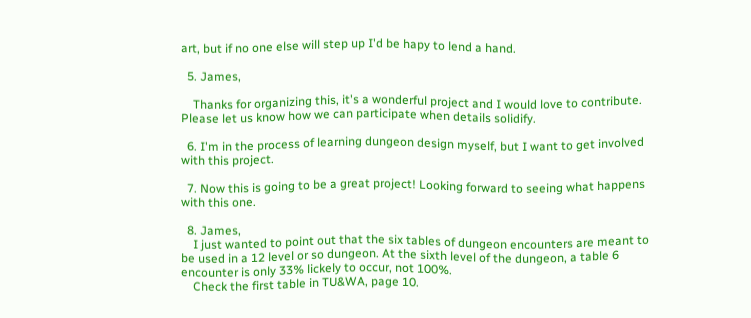art, but if no one else will step up I'd be hapy to lend a hand.

  5. James,

    Thanks for organizing this, it's a wonderful project and I would love to contribute. Please let us know how we can participate when details solidify.

  6. I'm in the process of learning dungeon design myself, but I want to get involved with this project.

  7. Now this is going to be a great project! Looking forward to seeing what happens with this one.

  8. James,
    I just wanted to point out that the six tables of dungeon encounters are meant to be used in a 12 level or so dungeon. At the sixth level of the dungeon, a table 6 encounter is only 33% lickely to occur, not 100%.
    Check the first table in TU&WA, page 10.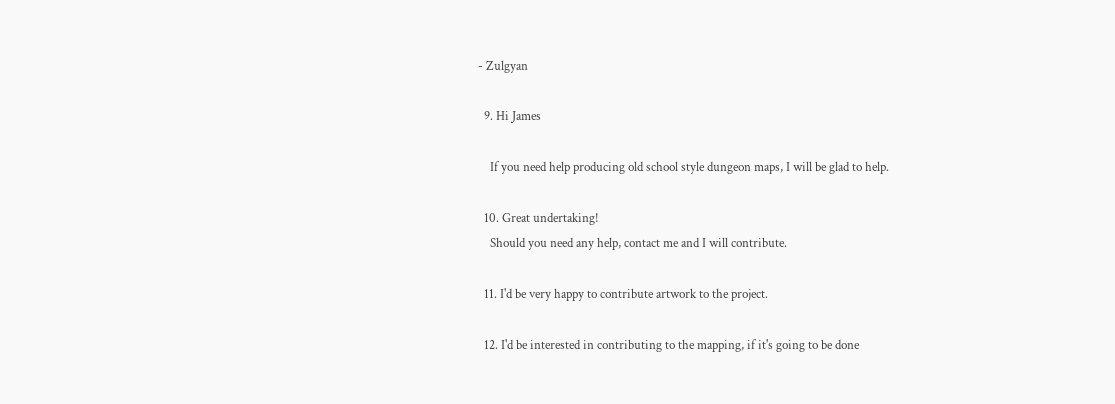- Zulgyan

  9. Hi James

    If you need help producing old school style dungeon maps, I will be glad to help.

  10. Great undertaking!
    Should you need any help, contact me and I will contribute.

  11. I'd be very happy to contribute artwork to the project.

  12. I'd be interested in contributing to the mapping, if it's going to be done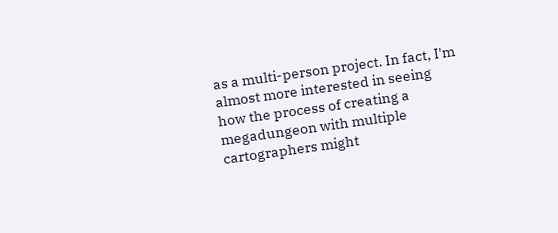as a multi-person project. In fact, I'm almost more interested in seeing how the process of creating a megadungeon with multiple cartographers might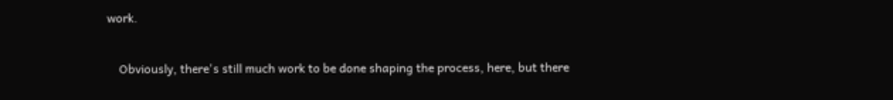work.

    Obviously, there's still much work to be done shaping the process, here, but there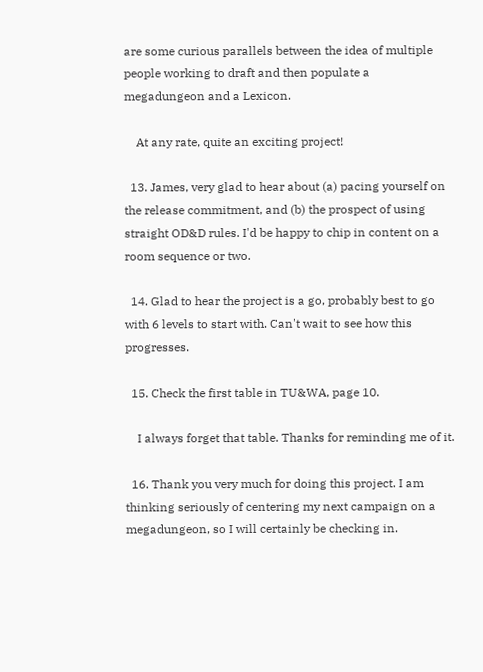are some curious parallels between the idea of multiple people working to draft and then populate a megadungeon and a Lexicon.

    At any rate, quite an exciting project!

  13. James, very glad to hear about (a) pacing yourself on the release commitment, and (b) the prospect of using straight OD&D rules. I'd be happy to chip in content on a room sequence or two.

  14. Glad to hear the project is a go, probably best to go with 6 levels to start with. Can't wait to see how this progresses.

  15. Check the first table in TU&WA, page 10.

    I always forget that table. Thanks for reminding me of it.

  16. Thank you very much for doing this project. I am thinking seriously of centering my next campaign on a megadungeon, so I will certainly be checking in.